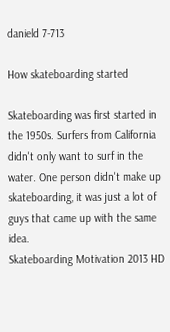danield 7-713

How skateboarding started

Skateboarding was first started in the 1950s. Surfers from California didn't only want to surf in the water. One person didn't make up skateboarding, it was just a lot of guys that came up with the same idea.
Skateboarding Motivation 2013 HD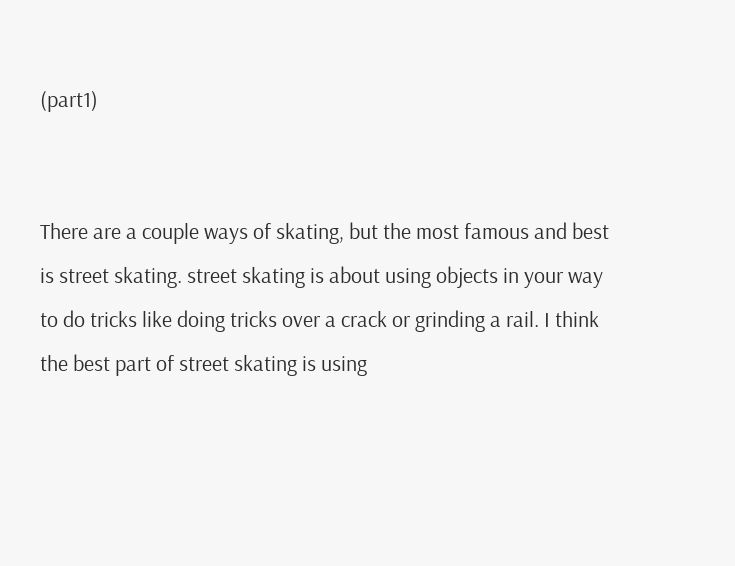(part1)


There are a couple ways of skating, but the most famous and best is street skating. street skating is about using objects in your way to do tricks like doing tricks over a crack or grinding a rail. I think the best part of street skating is using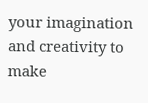your imagination and creativity to make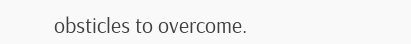obsticles to overcome.